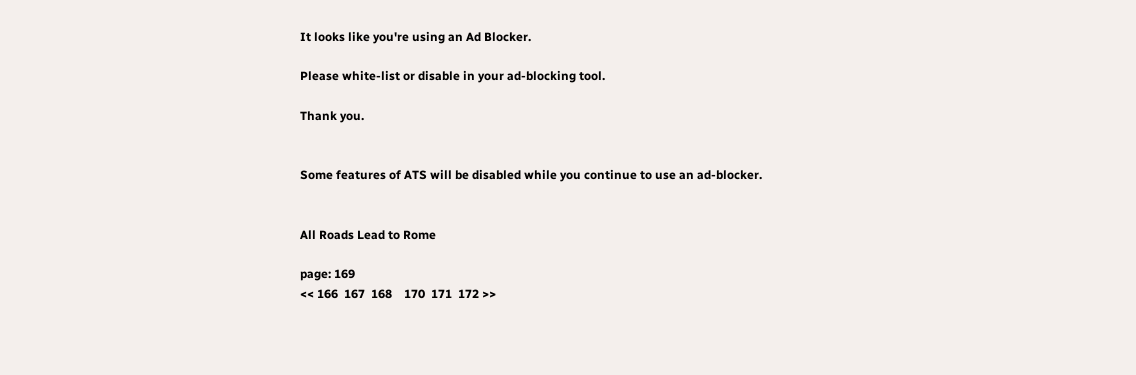It looks like you're using an Ad Blocker.

Please white-list or disable in your ad-blocking tool.

Thank you.


Some features of ATS will be disabled while you continue to use an ad-blocker.


All Roads Lead to Rome

page: 169
<< 166  167  168    170  171  172 >>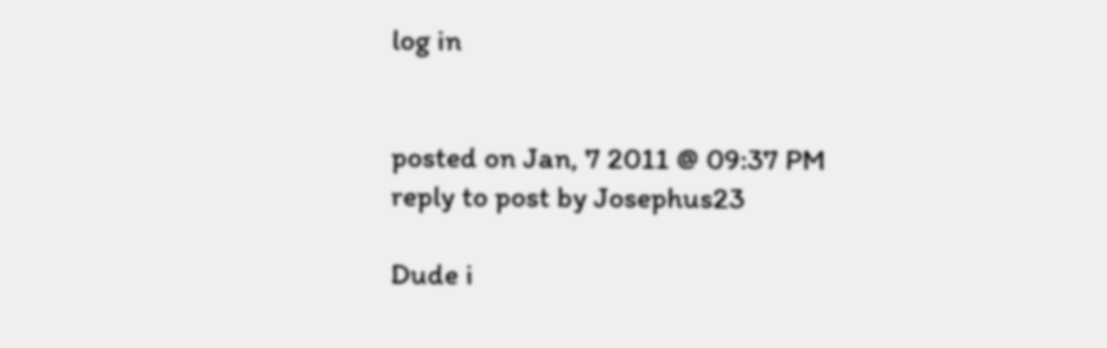log in


posted on Jan, 7 2011 @ 09:37 PM
reply to post by Josephus23

Dude i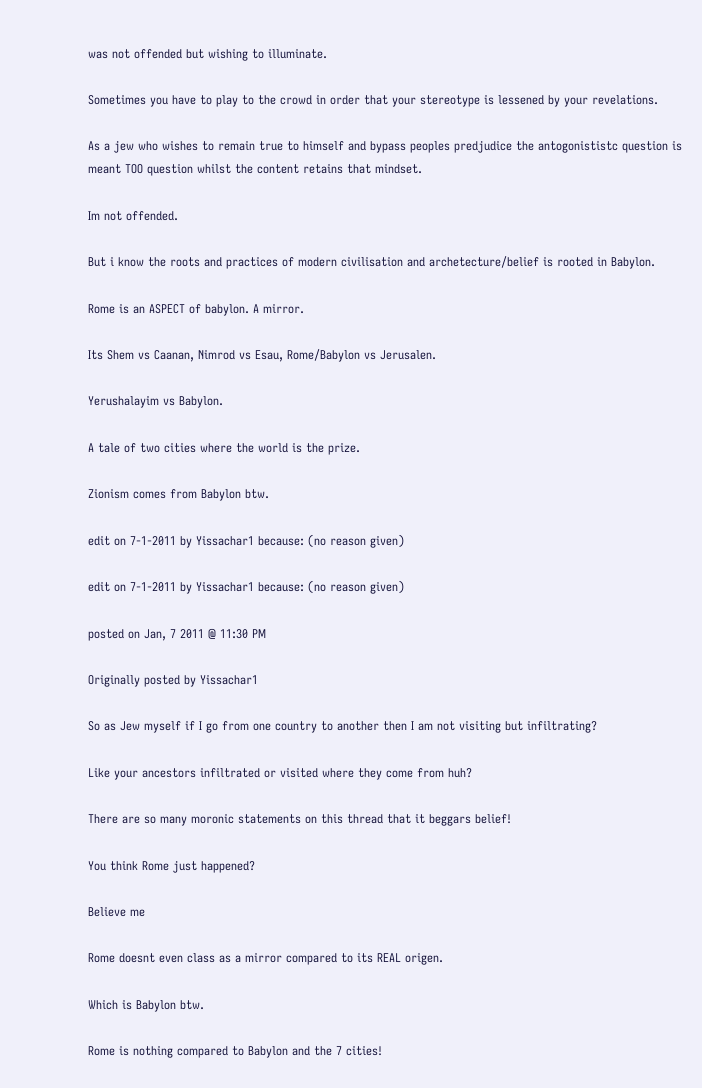was not offended but wishing to illuminate.

Sometimes you have to play to the crowd in order that your stereotype is lessened by your revelations.

As a jew who wishes to remain true to himself and bypass peoples predjudice the antogonististc question is meant TOO question whilst the content retains that mindset.

Im not offended.

But i know the roots and practices of modern civilisation and archetecture/belief is rooted in Babylon.

Rome is an ASPECT of babylon. A mirror.

Its Shem vs Caanan, Nimrod vs Esau, Rome/Babylon vs Jerusalen.

Yerushalayim vs Babylon.

A tale of two cities where the world is the prize.

Zionism comes from Babylon btw.

edit on 7-1-2011 by Yissachar1 because: (no reason given)

edit on 7-1-2011 by Yissachar1 because: (no reason given)

posted on Jan, 7 2011 @ 11:30 PM

Originally posted by Yissachar1

So as Jew myself if I go from one country to another then I am not visiting but infiltrating?

Like your ancestors infiltrated or visited where they come from huh?

There are so many moronic statements on this thread that it beggars belief!

You think Rome just happened?

Believe me

Rome doesnt even class as a mirror compared to its REAL origen.

Which is Babylon btw.

Rome is nothing compared to Babylon and the 7 cities!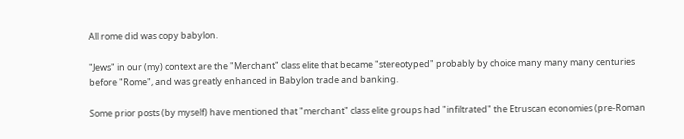All rome did was copy babylon.

"Jews" in our (my) context are the "Merchant" class elite that became "stereotyped" probably by choice many many many centuries before "Rome", and was greatly enhanced in Babylon trade and banking.

Some prior posts (by myself) have mentioned that "merchant" class elite groups had "infiltrated" the Etruscan economies (pre-Roman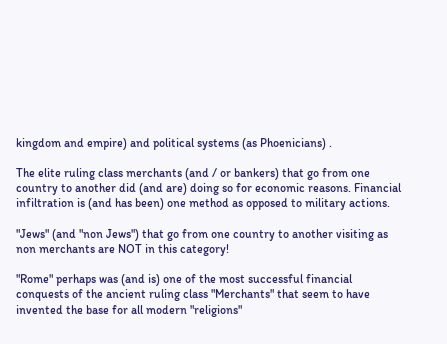kingdom and empire) and political systems (as Phoenicians) .

The elite ruling class merchants (and / or bankers) that go from one country to another did (and are) doing so for economic reasons. Financial infiltration is (and has been) one method as opposed to military actions.

"Jews" (and "non Jews") that go from one country to another visiting as non merchants are NOT in this category!

"Rome" perhaps was (and is) one of the most successful financial conquests of the ancient ruling class "Merchants" that seem to have invented the base for all modern "religions"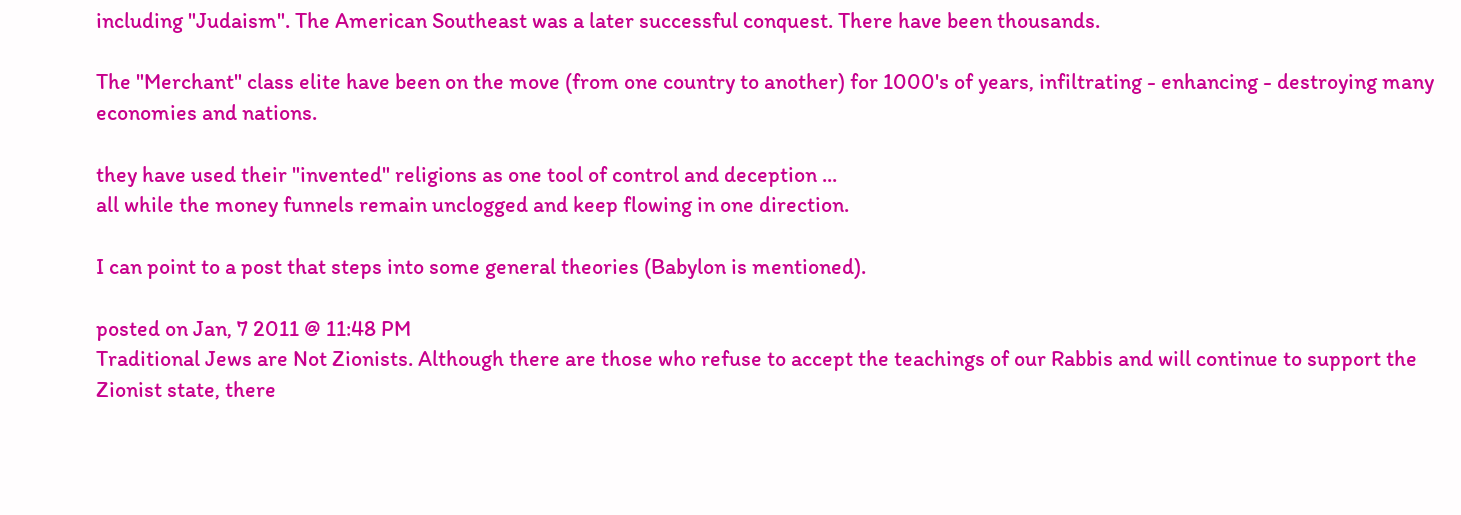including "Judaism". The American Southeast was a later successful conquest. There have been thousands.

The "Merchant" class elite have been on the move (from one country to another) for 1000's of years, infiltrating - enhancing - destroying many economies and nations.

they have used their "invented" religions as one tool of control and deception ...
all while the money funnels remain unclogged and keep flowing in one direction.

I can point to a post that steps into some general theories (Babylon is mentioned).

posted on Jan, 7 2011 @ 11:48 PM
Traditional Jews are Not Zionists. Although there are those who refuse to accept the teachings of our Rabbis and will continue to support the Zionist state, there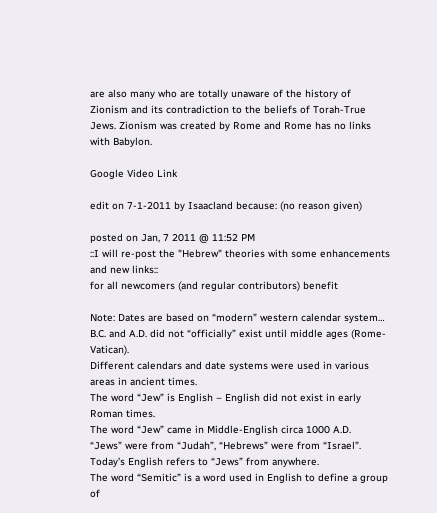are also many who are totally unaware of the history of Zionism and its contradiction to the beliefs of Torah-True Jews. Zionism was created by Rome and Rome has no links with Babylon.

Google Video Link

edit on 7-1-2011 by Isaacland because: (no reason given)

posted on Jan, 7 2011 @ 11:52 PM
::I will re-post the "Hebrew" theories with some enhancements and new links::
for all newcomers (and regular contributors) benefit

Note: Dates are based on “modern” western calendar system…
B.C. and A.D. did not “officially” exist until middle ages (Rome-Vatican).
Different calendars and date systems were used in various areas in ancient times.
The word “Jew” is English – English did not exist in early Roman times.
The word “Jew” came in Middle-English circa 1000 A.D.
“Jews” were from “Judah”, “Hebrews” were from “Israel”.
Today’s English refers to “Jews” from anywhere.
The word “Semitic” is a word used in English to define a group of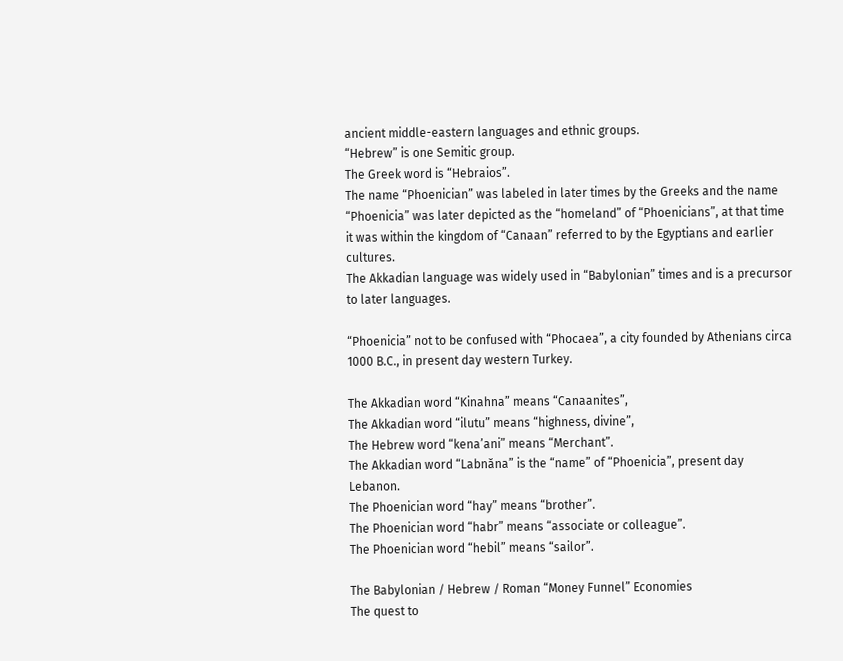ancient middle-eastern languages and ethnic groups.
“Hebrew” is one Semitic group.
The Greek word is “Hebraios”.
The name “Phoenician” was labeled in later times by the Greeks and the name
“Phoenicia” was later depicted as the “homeland” of “Phoenicians”, at that time it was within the kingdom of “Canaan” referred to by the Egyptians and earlier cultures.
The Akkadian language was widely used in “Babylonian” times and is a precursor to later languages.

“Phoenicia” not to be confused with “Phocaea”, a city founded by Athenians circa 1000 B.C., in present day western Turkey.

The Akkadian word “Kinahna” means “Canaanites”,
The Akkadian word “ilutu” means “highness, divine”,
The Hebrew word “kena’ani” means “Merchant”.
The Akkadian word “Labnăna” is the “name” of “Phoenicia”, present day Lebanon.
The Phoenician word “hay” means “brother”.
The Phoenician word “habr” means “associate or colleague”.
The Phoenician word “hebil” means “sailor”.

The Babylonian / Hebrew / Roman “Money Funnel” Economies
The quest to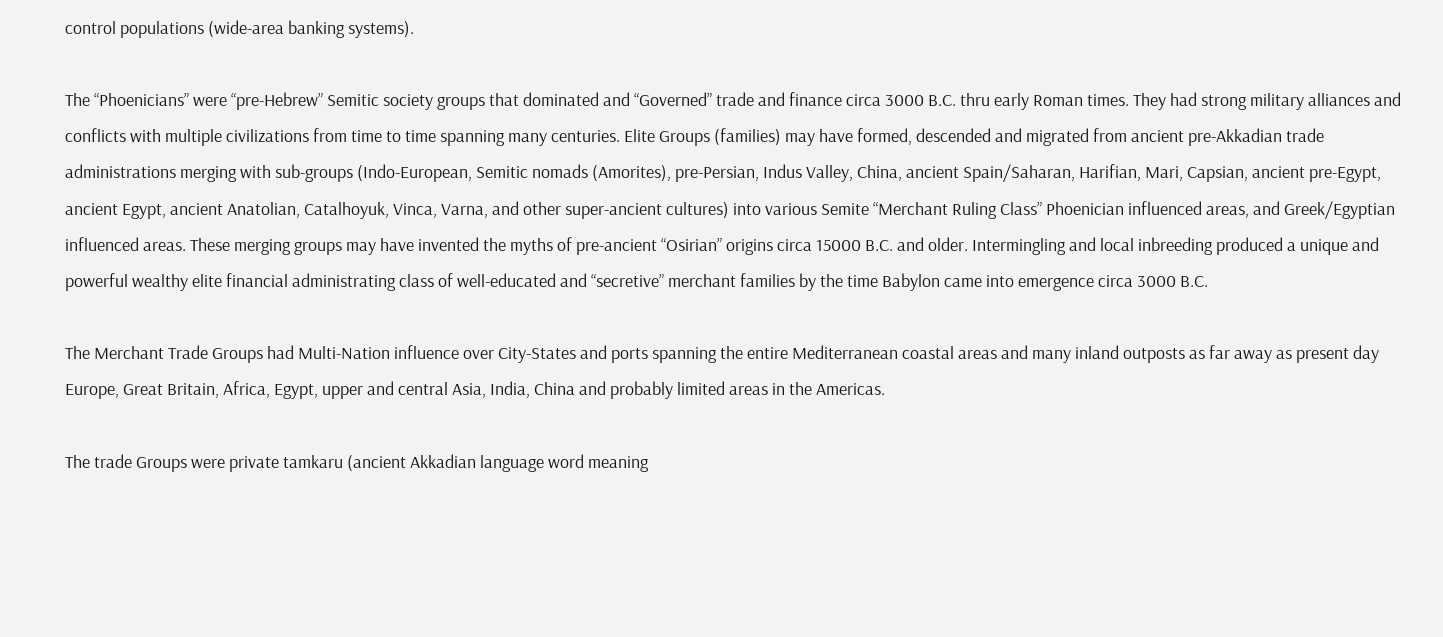control populations (wide-area banking systems).

The “Phoenicians” were “pre-Hebrew” Semitic society groups that dominated and “Governed” trade and finance circa 3000 B.C. thru early Roman times. They had strong military alliances and conflicts with multiple civilizations from time to time spanning many centuries. Elite Groups (families) may have formed, descended and migrated from ancient pre-Akkadian trade administrations merging with sub-groups (Indo-European, Semitic nomads (Amorites), pre-Persian, Indus Valley, China, ancient Spain/Saharan, Harifian, Mari, Capsian, ancient pre-Egypt, ancient Egypt, ancient Anatolian, Catalhoyuk, Vinca, Varna, and other super-ancient cultures) into various Semite “Merchant Ruling Class” Phoenician influenced areas, and Greek/Egyptian influenced areas. These merging groups may have invented the myths of pre-ancient “Osirian” origins circa 15000 B.C. and older. Intermingling and local inbreeding produced a unique and powerful wealthy elite financial administrating class of well-educated and “secretive” merchant families by the time Babylon came into emergence circa 3000 B.C.

The Merchant Trade Groups had Multi-Nation influence over City-States and ports spanning the entire Mediterranean coastal areas and many inland outposts as far away as present day Europe, Great Britain, Africa, Egypt, upper and central Asia, India, China and probably limited areas in the Americas.

The trade Groups were private tamkaru (ancient Akkadian language word meaning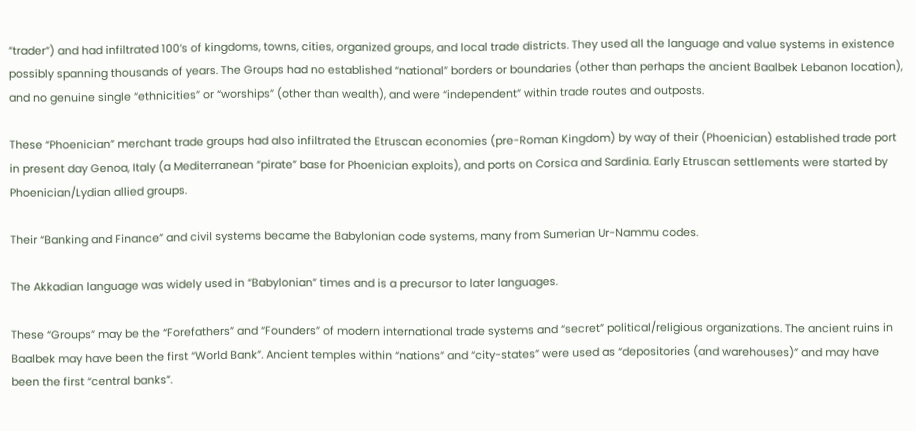“trader”) and had infiltrated 100’s of kingdoms, towns, cities, organized groups, and local trade districts. They used all the language and value systems in existence possibly spanning thousands of years. The Groups had no established “national” borders or boundaries (other than perhaps the ancient Baalbek Lebanon location), and no genuine single “ethnicities” or “worships” (other than wealth), and were “independent” within trade routes and outposts.

These “Phoenician” merchant trade groups had also infiltrated the Etruscan economies (pre-Roman Kingdom) by way of their (Phoenician) established trade port in present day Genoa, Italy (a Mediterranean “pirate” base for Phoenician exploits), and ports on Corsica and Sardinia. Early Etruscan settlements were started by Phoenician/Lydian allied groups.

Their “Banking and Finance” and civil systems became the Babylonian code systems, many from Sumerian Ur-Nammu codes.

The Akkadian language was widely used in “Babylonian” times and is a precursor to later languages.

These “Groups” may be the “Forefathers” and “Founders” of modern international trade systems and “secret” political/religious organizations. The ancient ruins in Baalbek may have been the first “World Bank”. Ancient temples within “nations” and “city-states” were used as “depositories (and warehouses)” and may have been the first “central banks”.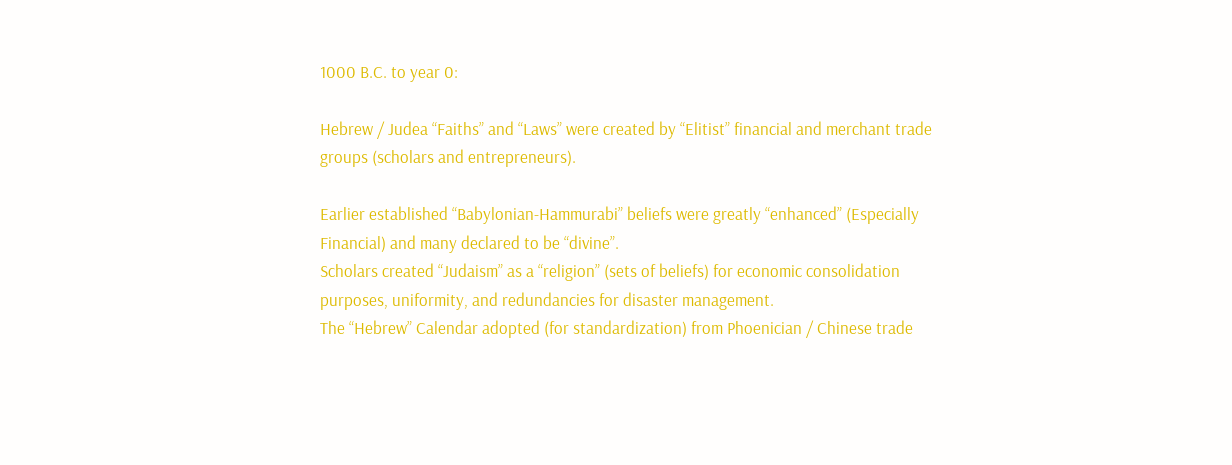1000 B.C. to year 0:

Hebrew / Judea “Faiths” and “Laws” were created by “Elitist” financial and merchant trade groups (scholars and entrepreneurs).

Earlier established “Babylonian-Hammurabi” beliefs were greatly “enhanced” (Especially Financial) and many declared to be “divine”.
Scholars created “Judaism” as a “religion” (sets of beliefs) for economic consolidation purposes, uniformity, and redundancies for disaster management.
The “Hebrew” Calendar adopted (for standardization) from Phoenician / Chinese trade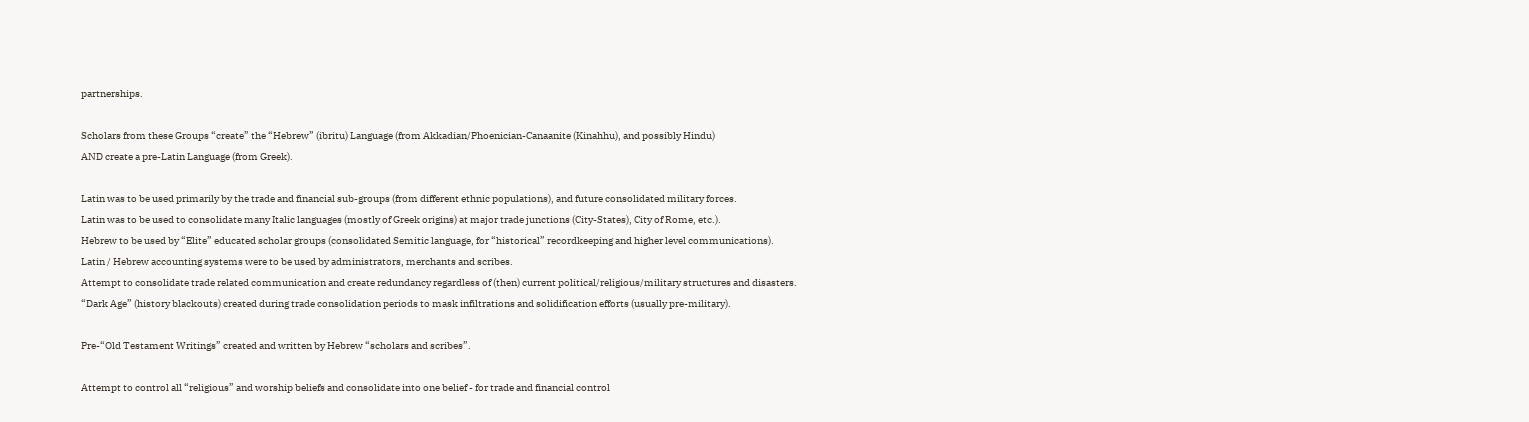partnerships.

Scholars from these Groups “create” the “Hebrew” (ibritu) Language (from Akkadian/Phoenician-Canaanite (Kinahhu), and possibly Hindu)
AND create a pre-Latin Language (from Greek).

Latin was to be used primarily by the trade and financial sub-groups (from different ethnic populations), and future consolidated military forces.
Latin was to be used to consolidate many Italic languages (mostly of Greek origins) at major trade junctions (City-States), City of Rome, etc.).
Hebrew to be used by “Elite” educated scholar groups (consolidated Semitic language, for “historical” recordkeeping and higher level communications).
Latin / Hebrew accounting systems were to be used by administrators, merchants and scribes.
Attempt to consolidate trade related communication and create redundancy regardless of (then) current political/religious/military structures and disasters.
“Dark Age” (history blackouts) created during trade consolidation periods to mask infiltrations and solidification efforts (usually pre-military).

Pre-“Old Testament Writings” created and written by Hebrew “scholars and scribes”.

Attempt to control all “religious” and worship beliefs and consolidate into one belief - for trade and financial control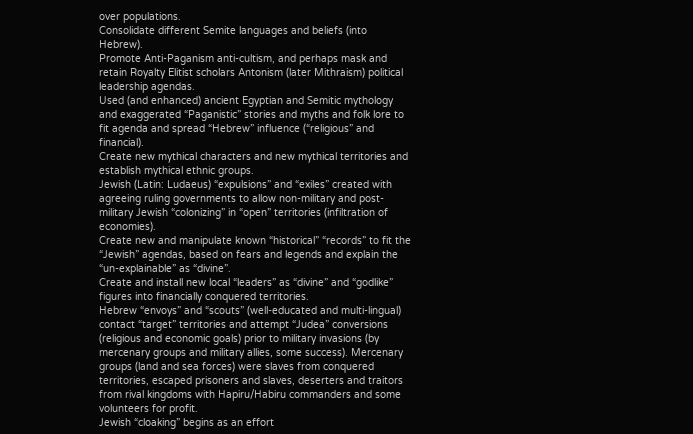over populations.
Consolidate different Semite languages and beliefs (into Hebrew).
Promote Anti-Paganism anti-cultism, and perhaps mask and retain Royalty Elitist scholars Antonism (later Mithraism) political leadership agendas.
Used (and enhanced) ancient Egyptian and Semitic mythology and exaggerated “Paganistic” stories and myths and folk lore to fit agenda and spread “Hebrew” influence (“religious” and financial).
Create new mythical characters and new mythical territories and establish mythical ethnic groups.
Jewish (Latin: Ludaeus) “expulsions” and “exiles” created with agreeing ruling governments to allow non-military and post-military Jewish “colonizing” in “open” territories (infiltration of economies).
Create new and manipulate known “historical” “records” to fit the “Jewish” agendas, based on fears and legends and explain the “un-explainable” as “divine”.
Create and install new local “leaders” as “divine” and “godlike” figures into financially conquered territories.
Hebrew “envoys” and “scouts” (well-educated and multi-lingual) contact “target” territories and attempt “Judea” conversions (religious and economic goals) prior to military invasions (by mercenary groups and military allies, some success). Mercenary groups (land and sea forces) were slaves from conquered territories, escaped prisoners and slaves, deserters and traitors from rival kingdoms with Hapiru/Habiru commanders and some volunteers for profit.
Jewish “cloaking” begins as an effort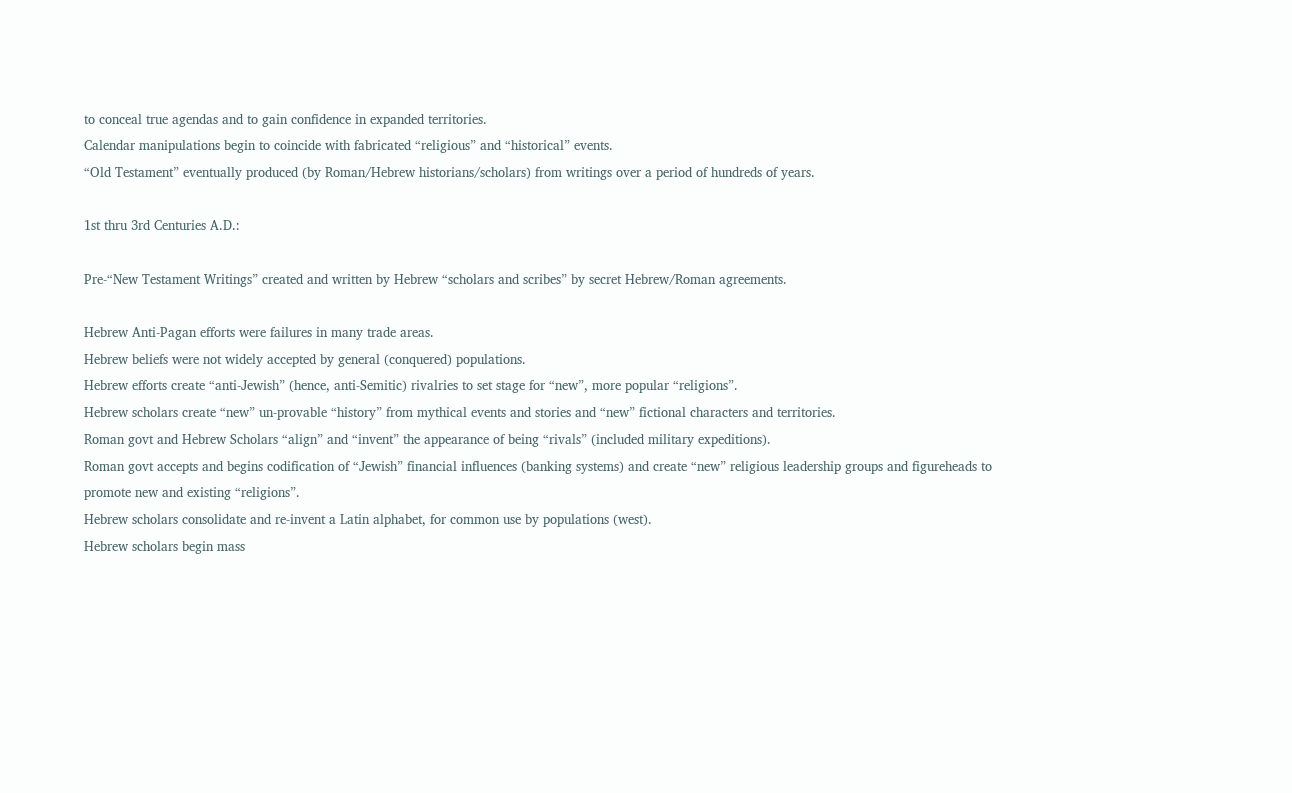to conceal true agendas and to gain confidence in expanded territories.
Calendar manipulations begin to coincide with fabricated “religious” and “historical” events.
“Old Testament” eventually produced (by Roman/Hebrew historians/scholars) from writings over a period of hundreds of years.

1st thru 3rd Centuries A.D.:

Pre-“New Testament Writings” created and written by Hebrew “scholars and scribes” by secret Hebrew/Roman agreements.

Hebrew Anti-Pagan efforts were failures in many trade areas.
Hebrew beliefs were not widely accepted by general (conquered) populations.
Hebrew efforts create “anti-Jewish” (hence, anti-Semitic) rivalries to set stage for “new”, more popular “religions”.
Hebrew scholars create “new” un-provable “history” from mythical events and stories and “new” fictional characters and territories.
Roman govt and Hebrew Scholars “align” and “invent” the appearance of being “rivals” (included military expeditions).
Roman govt accepts and begins codification of “Jewish” financial influences (banking systems) and create “new” religious leadership groups and figureheads to promote new and existing “religions”.
Hebrew scholars consolidate and re-invent a Latin alphabet, for common use by populations (west).
Hebrew scholars begin mass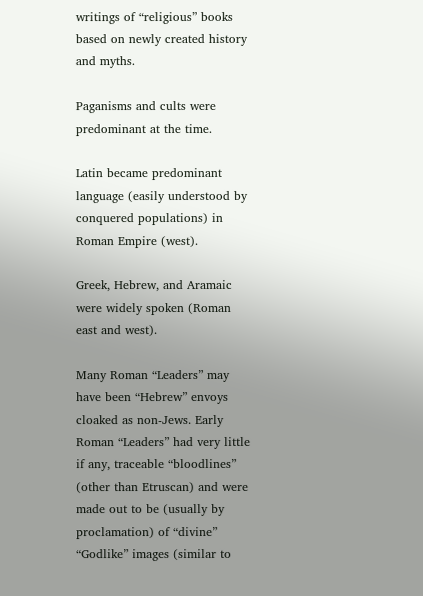writings of “religious” books based on newly created history and myths.

Paganisms and cults were predominant at the time.

Latin became predominant language (easily understood by conquered populations) in Roman Empire (west).

Greek, Hebrew, and Aramaic were widely spoken (Roman east and west).

Many Roman “Leaders” may have been “Hebrew” envoys cloaked as non-Jews. Early Roman “Leaders” had very little if any, traceable “bloodlines” (other than Etruscan) and were made out to be (usually by proclamation) of “divine” “Godlike” images (similar to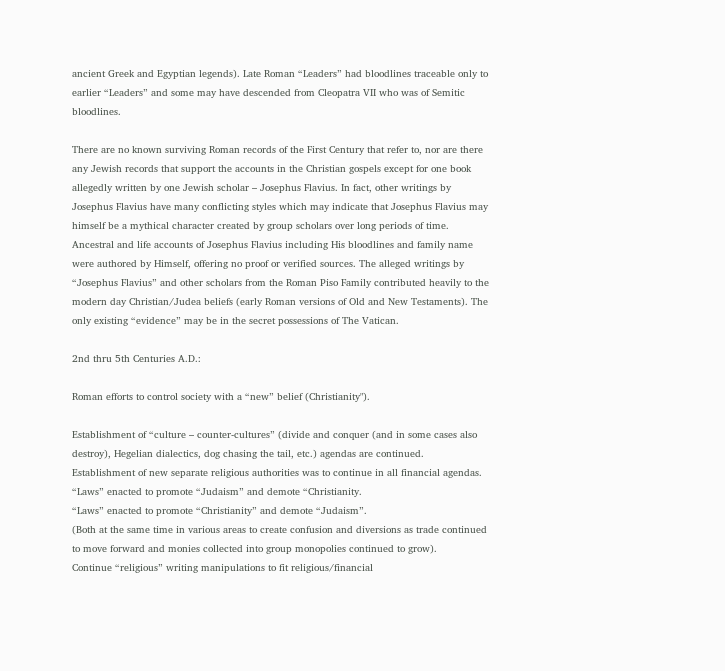ancient Greek and Egyptian legends). Late Roman “Leaders” had bloodlines traceable only to earlier “Leaders” and some may have descended from Cleopatra VII who was of Semitic bloodlines.

There are no known surviving Roman records of the First Century that refer to, nor are there any Jewish records that support the accounts in the Christian gospels except for one book allegedly written by one Jewish scholar – Josephus Flavius. In fact, other writings by Josephus Flavius have many conflicting styles which may indicate that Josephus Flavius may himself be a mythical character created by group scholars over long periods of time.
Ancestral and life accounts of Josephus Flavius including His bloodlines and family name were authored by Himself, offering no proof or verified sources. The alleged writings by “Josephus Flavius” and other scholars from the Roman Piso Family contributed heavily to the modern day Christian/Judea beliefs (early Roman versions of Old and New Testaments). The only existing “evidence” may be in the secret possessions of The Vatican.

2nd thru 5th Centuries A.D.:

Roman efforts to control society with a “new” belief (Christianity").

Establishment of “culture – counter-cultures” (divide and conquer (and in some cases also destroy), Hegelian dialectics, dog chasing the tail, etc.) agendas are continued.
Establishment of new separate religious authorities was to continue in all financial agendas.
“Laws” enacted to promote “Judaism” and demote “Christianity.
“Laws” enacted to promote “Christianity” and demote “Judaism”.
(Both at the same time in various areas to create confusion and diversions as trade continued to move forward and monies collected into group monopolies continued to grow).
Continue “religious” writing manipulations to fit religious/financial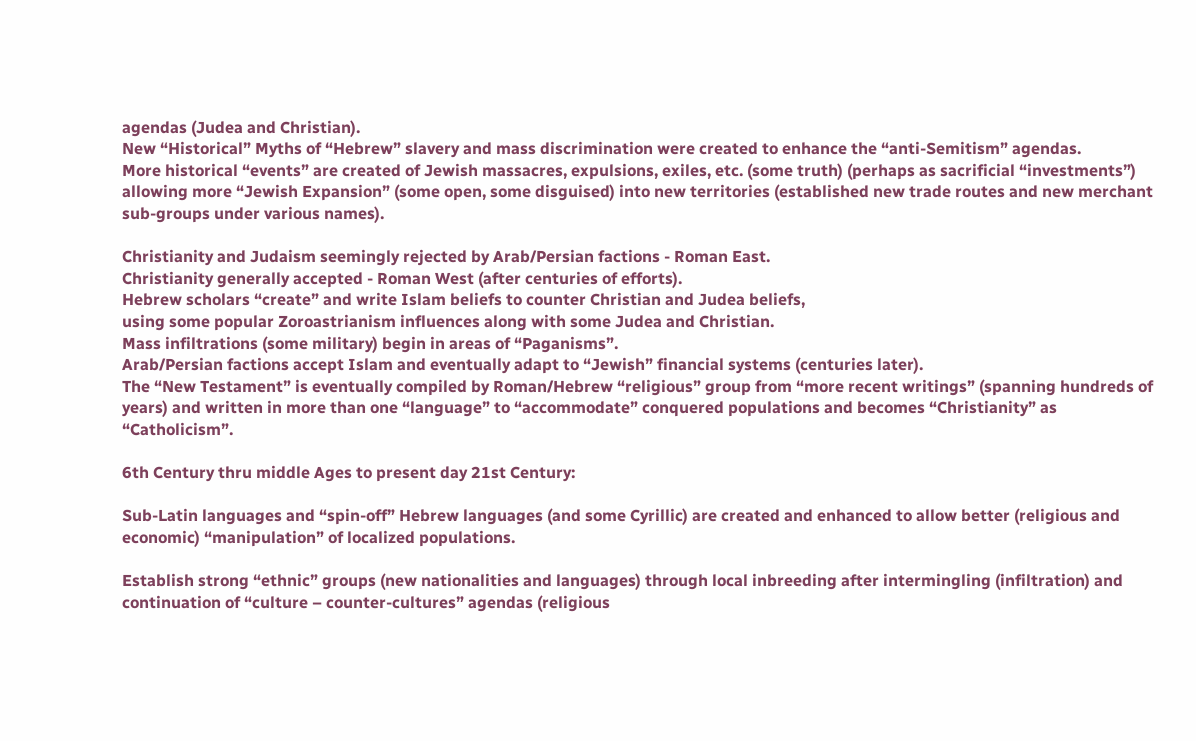agendas (Judea and Christian).
New “Historical” Myths of “Hebrew” slavery and mass discrimination were created to enhance the “anti-Semitism” agendas.
More historical “events” are created of Jewish massacres, expulsions, exiles, etc. (some truth) (perhaps as sacrificial “investments”) allowing more “Jewish Expansion” (some open, some disguised) into new territories (established new trade routes and new merchant sub-groups under various names).

Christianity and Judaism seemingly rejected by Arab/Persian factions - Roman East.
Christianity generally accepted - Roman West (after centuries of efforts).
Hebrew scholars “create” and write Islam beliefs to counter Christian and Judea beliefs,
using some popular Zoroastrianism influences along with some Judea and Christian.
Mass infiltrations (some military) begin in areas of “Paganisms”.
Arab/Persian factions accept Islam and eventually adapt to “Jewish” financial systems (centuries later).
The “New Testament” is eventually compiled by Roman/Hebrew “religious” group from “more recent writings” (spanning hundreds of years) and written in more than one “language” to “accommodate” conquered populations and becomes “Christianity” as “Catholicism”.

6th Century thru middle Ages to present day 21st Century:

Sub-Latin languages and “spin-off” Hebrew languages (and some Cyrillic) are created and enhanced to allow better (religious and economic) “manipulation” of localized populations.

Establish strong “ethnic” groups (new nationalities and languages) through local inbreeding after intermingling (infiltration) and continuation of “culture – counter-cultures” agendas (religious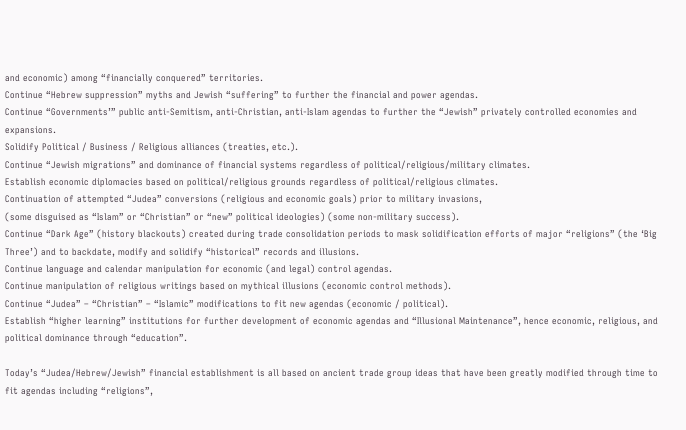and economic) among “financially conquered” territories.
Continue “Hebrew suppression” myths and Jewish “suffering” to further the financial and power agendas.
Continue “Governments’” public anti-Semitism, anti-Christian, anti-Islam agendas to further the “Jewish” privately controlled economies and expansions.
Solidify Political / Business / Religious alliances (treaties, etc.).
Continue “Jewish migrations” and dominance of financial systems regardless of political/religious/military climates.
Establish economic diplomacies based on political/religious grounds regardless of political/religious climates.
Continuation of attempted “Judea” conversions (religious and economic goals) prior to military invasions,
(some disguised as “Islam” or “Christian” or “new” political ideologies) (some non-military success).
Continue “Dark Age” (history blackouts) created during trade consolidation periods to mask solidification efforts of major “religions” (the ‘Big Three’) and to backdate, modify and solidify “historical” records and illusions.
Continue language and calendar manipulation for economic (and legal) control agendas.
Continue manipulation of religious writings based on mythical illusions (economic control methods).
Continue “Judea” – “Christian” – “Islamic” modifications to fit new agendas (economic / political).
Establish “higher learning” institutions for further development of economic agendas and “Illusional Maintenance”, hence economic, religious, and political dominance through “education”.

Today’s “Judea/Hebrew/Jewish” financial establishment is all based on ancient trade group ideas that have been greatly modified through time to fit agendas including “religions”,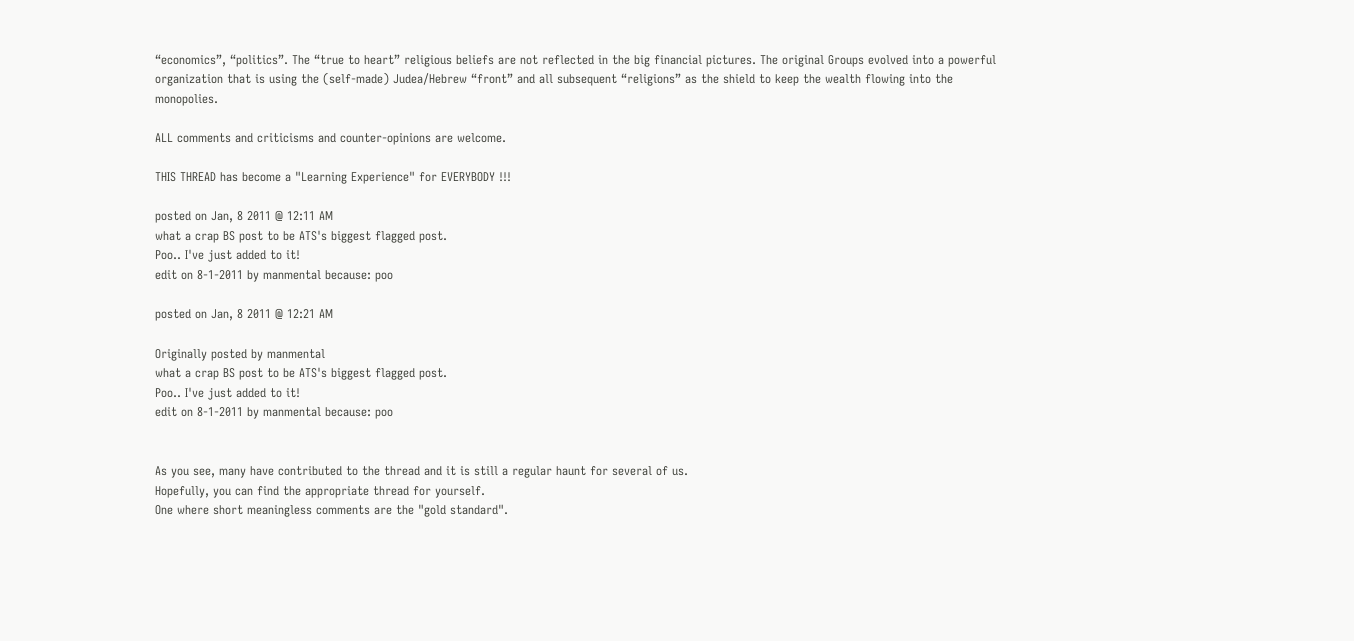“economics”, “politics”. The “true to heart” religious beliefs are not reflected in the big financial pictures. The original Groups evolved into a powerful organization that is using the (self-made) Judea/Hebrew “front” and all subsequent “religions” as the shield to keep the wealth flowing into the monopolies.

ALL comments and criticisms and counter-opinions are welcome.

THIS THREAD has become a "Learning Experience" for EVERYBODY !!!

posted on Jan, 8 2011 @ 12:11 AM
what a crap BS post to be ATS's biggest flagged post.
Poo.. I've just added to it!
edit on 8-1-2011 by manmental because: poo

posted on Jan, 8 2011 @ 12:21 AM

Originally posted by manmental
what a crap BS post to be ATS's biggest flagged post.
Poo.. I've just added to it!
edit on 8-1-2011 by manmental because: poo


As you see, many have contributed to the thread and it is still a regular haunt for several of us.
Hopefully, you can find the appropriate thread for yourself.
One where short meaningless comments are the "gold standard".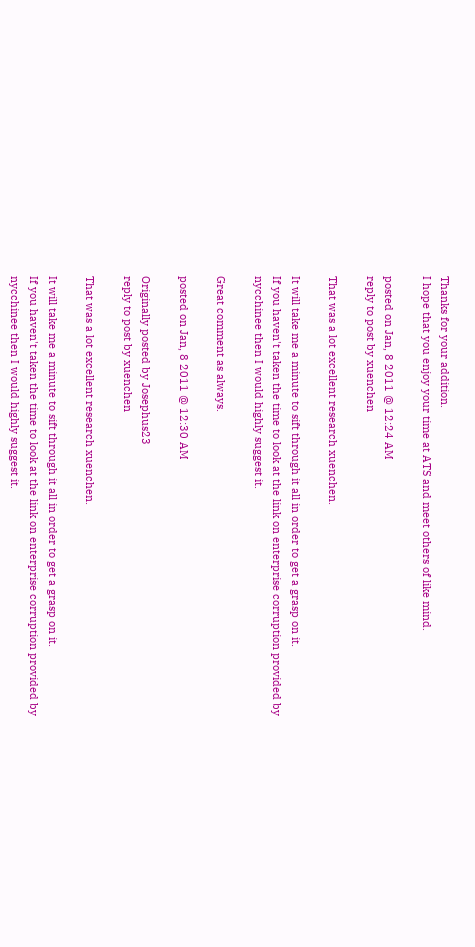Thanks for your addition.
I hope that you enjoy your time at ATS and meet others of like mind.

posted on Jan, 8 2011 @ 12:24 AM
reply to post by xuenchen

That was a lot excellent research xuenchen.

It will take me a minute to sift through it all in order to get a grasp on it.
If you haven't taken the time to look at the link on enterprise corruption provided by nycchinee then I would highly suggest it.

Great comment as always.

posted on Jan, 8 2011 @ 12:30 AM

Originally posted by Josephus23
reply to post by xuenchen

That was a lot excellent research xuenchen.

It will take me a minute to sift through it all in order to get a grasp on it.
If you haven't taken the time to look at the link on enterprise corruption provided by nycchinee then I would highly suggest it.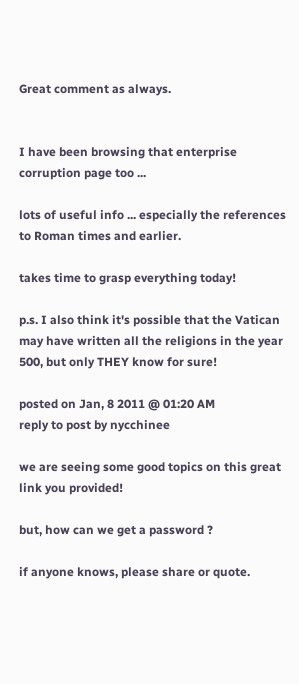Great comment as always.


I have been browsing that enterprise corruption page too ...

lots of useful info ... especially the references to Roman times and earlier.

takes time to grasp everything today!

p.s. I also think it's possible that the Vatican may have written all the religions in the year 500, but only THEY know for sure!

posted on Jan, 8 2011 @ 01:20 AM
reply to post by nycchinee

we are seeing some good topics on this great link you provided!

but, how can we get a password ?

if anyone knows, please share or quote.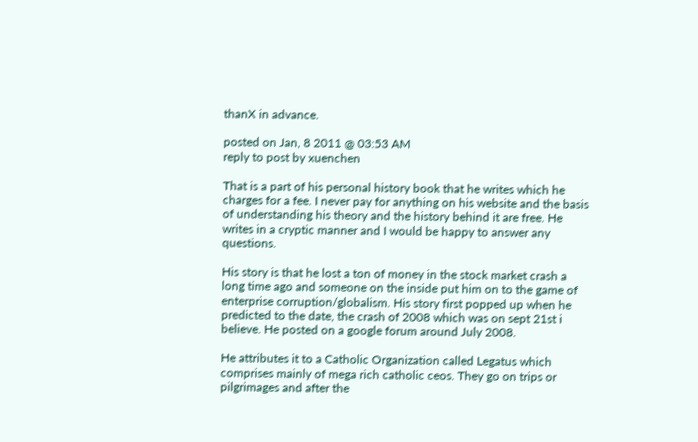thanX in advance.

posted on Jan, 8 2011 @ 03:53 AM
reply to post by xuenchen

That is a part of his personal history book that he writes which he charges for a fee. I never pay for anything on his website and the basis of understanding his theory and the history behind it are free. He writes in a cryptic manner and I would be happy to answer any questions.

His story is that he lost a ton of money in the stock market crash a long time ago and someone on the inside put him on to the game of enterprise corruption/globalism. His story first popped up when he predicted to the date, the crash of 2008 which was on sept 21st i believe. He posted on a google forum around July 2008.

He attributes it to a Catholic Organization called Legatus which comprises mainly of mega rich catholic ceos. They go on trips or pilgrimages and after the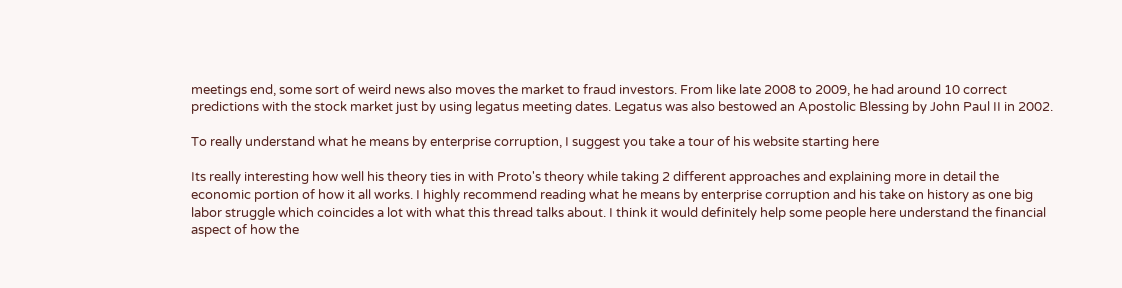meetings end, some sort of weird news also moves the market to fraud investors. From like late 2008 to 2009, he had around 10 correct predictions with the stock market just by using legatus meeting dates. Legatus was also bestowed an Apostolic Blessing by John Paul II in 2002.

To really understand what he means by enterprise corruption, I suggest you take a tour of his website starting here

Its really interesting how well his theory ties in with Proto's theory while taking 2 different approaches and explaining more in detail the economic portion of how it all works. I highly recommend reading what he means by enterprise corruption and his take on history as one big labor struggle which coincides a lot with what this thread talks about. I think it would definitely help some people here understand the financial aspect of how the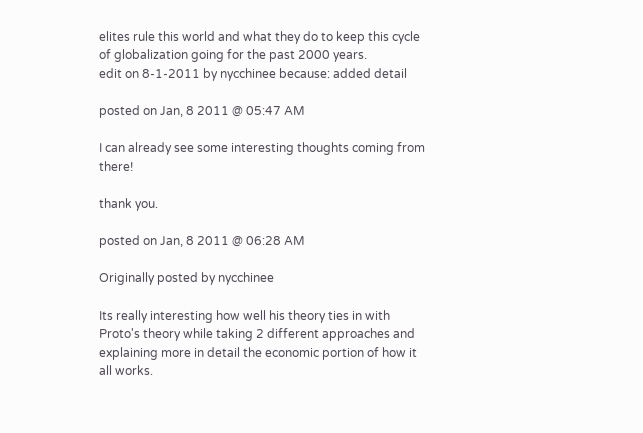elites rule this world and what they do to keep this cycle of globalization going for the past 2000 years.
edit on 8-1-2011 by nycchinee because: added detail

posted on Jan, 8 2011 @ 05:47 AM

I can already see some interesting thoughts coming from there!

thank you.

posted on Jan, 8 2011 @ 06:28 AM

Originally posted by nycchinee

Its really interesting how well his theory ties in with Proto's theory while taking 2 different approaches and explaining more in detail the economic portion of how it all works.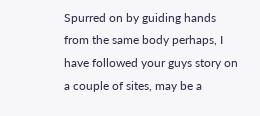Spurred on by guiding hands from the same body perhaps, I have followed your guys story on a couple of sites, may be a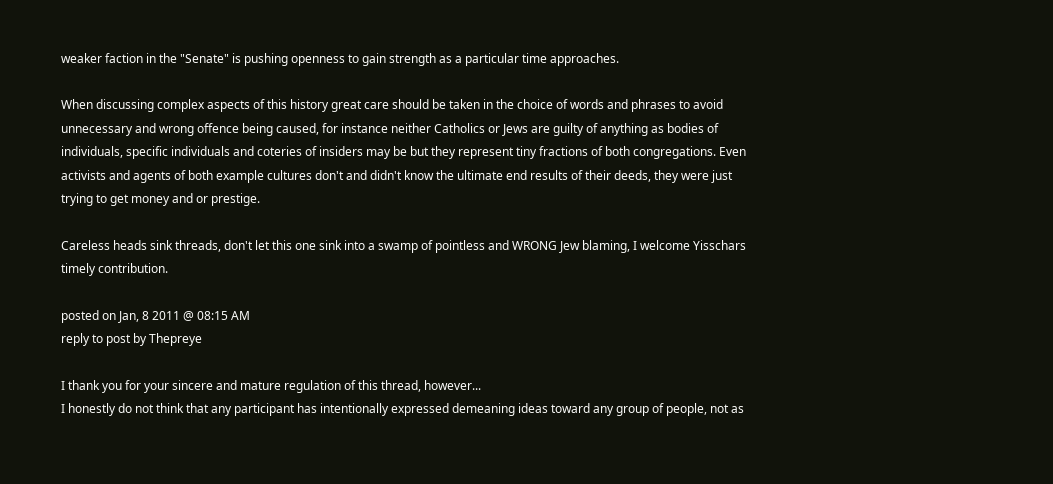weaker faction in the "Senate" is pushing openness to gain strength as a particular time approaches.

When discussing complex aspects of this history great care should be taken in the choice of words and phrases to avoid unnecessary and wrong offence being caused, for instance neither Catholics or Jews are guilty of anything as bodies of individuals, specific individuals and coteries of insiders may be but they represent tiny fractions of both congregations. Even activists and agents of both example cultures don't and didn't know the ultimate end results of their deeds, they were just trying to get money and or prestige.

Careless heads sink threads, don't let this one sink into a swamp of pointless and WRONG Jew blaming, I welcome Yisschars timely contribution.

posted on Jan, 8 2011 @ 08:15 AM
reply to post by Thepreye

I thank you for your sincere and mature regulation of this thread, however...
I honestly do not think that any participant has intentionally expressed demeaning ideas toward any group of people, not as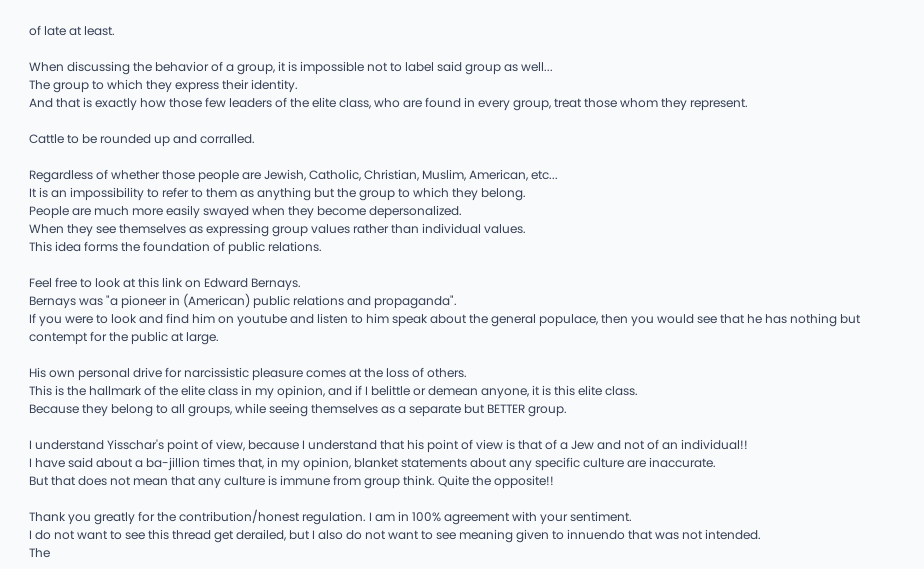of late at least.

When discussing the behavior of a group, it is impossible not to label said group as well...
The group to which they express their identity.
And that is exactly how those few leaders of the elite class, who are found in every group, treat those whom they represent.

Cattle to be rounded up and corralled.

Regardless of whether those people are Jewish, Catholic, Christian, Muslim, American, etc...
It is an impossibility to refer to them as anything but the group to which they belong.
People are much more easily swayed when they become depersonalized.
When they see themselves as expressing group values rather than individual values.
This idea forms the foundation of public relations.

Feel free to look at this link on Edward Bernays.
Bernays was "a pioneer in (American) public relations and propaganda".
If you were to look and find him on youtube and listen to him speak about the general populace, then you would see that he has nothing but contempt for the public at large.

His own personal drive for narcissistic pleasure comes at the loss of others.
This is the hallmark of the elite class in my opinion, and if I belittle or demean anyone, it is this elite class.
Because they belong to all groups, while seeing themselves as a separate but BETTER group.

I understand Yisschar's point of view, because I understand that his point of view is that of a Jew and not of an individual!!
I have said about a ba-jillion times that, in my opinion, blanket statements about any specific culture are inaccurate.
But that does not mean that any culture is immune from group think. Quite the opposite!!

Thank you greatly for the contribution/honest regulation. I am in 100% agreement with your sentiment.
I do not want to see this thread get derailed, but I also do not want to see meaning given to innuendo that was not intended.
The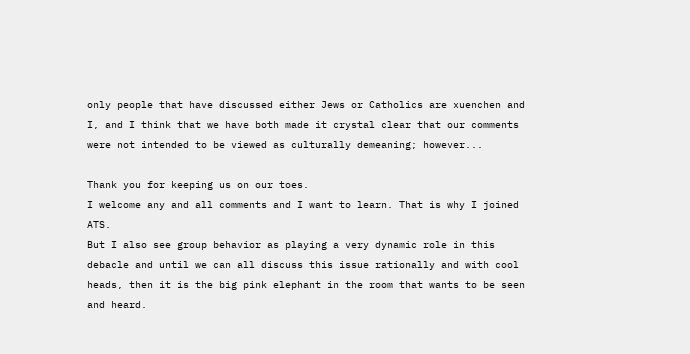only people that have discussed either Jews or Catholics are xuenchen and I, and I think that we have both made it crystal clear that our comments were not intended to be viewed as culturally demeaning; however...

Thank you for keeping us on our toes.
I welcome any and all comments and I want to learn. That is why I joined ATS.
But I also see group behavior as playing a very dynamic role in this debacle and until we can all discuss this issue rationally and with cool heads, then it is the big pink elephant in the room that wants to be seen and heard.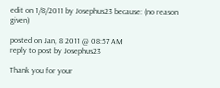edit on 1/8/2011 by Josephus23 because: (no reason given)

posted on Jan, 8 2011 @ 08:57 AM
reply to post by Josephus23

Thank you for your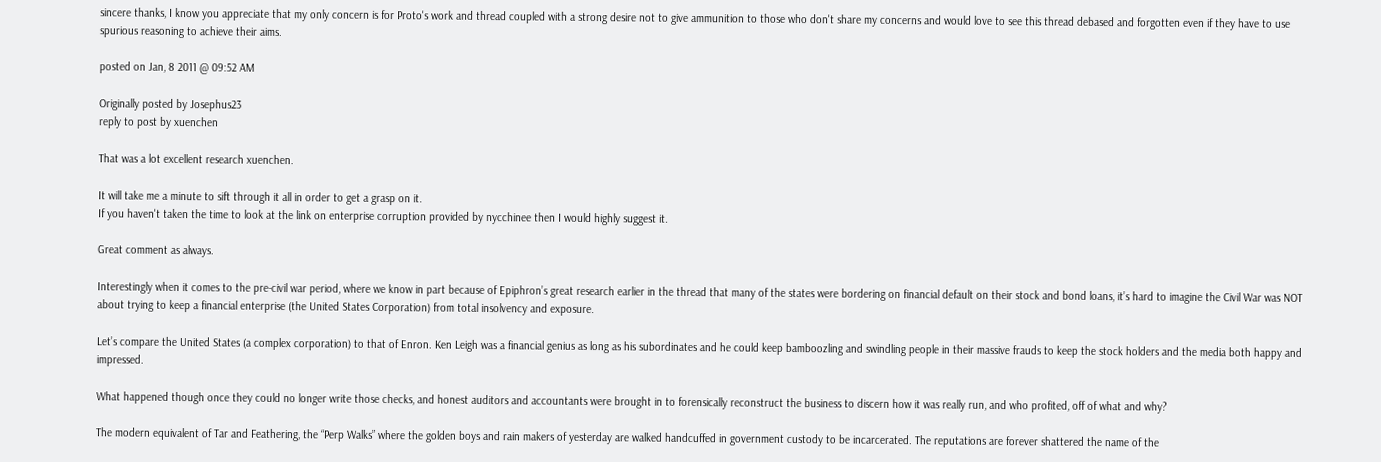sincere thanks, I know you appreciate that my only concern is for Proto's work and thread coupled with a strong desire not to give ammunition to those who don't share my concerns and would love to see this thread debased and forgotten even if they have to use spurious reasoning to achieve their aims.

posted on Jan, 8 2011 @ 09:52 AM

Originally posted by Josephus23
reply to post by xuenchen

That was a lot excellent research xuenchen.

It will take me a minute to sift through it all in order to get a grasp on it.
If you haven't taken the time to look at the link on enterprise corruption provided by nycchinee then I would highly suggest it.

Great comment as always.

Interestingly when it comes to the pre-civil war period, where we know in part because of Epiphron’s great research earlier in the thread that many of the states were bordering on financial default on their stock and bond loans, it’s hard to imagine the Civil War was NOT about trying to keep a financial enterprise (the United States Corporation) from total insolvency and exposure.

Let’s compare the United States (a complex corporation) to that of Enron. Ken Leigh was a financial genius as long as his subordinates and he could keep bamboozling and swindling people in their massive frauds to keep the stock holders and the media both happy and impressed.

What happened though once they could no longer write those checks, and honest auditors and accountants were brought in to forensically reconstruct the business to discern how it was really run, and who profited, off of what and why?

The modern equivalent of Tar and Feathering, the “Perp Walks” where the golden boys and rain makers of yesterday are walked handcuffed in government custody to be incarcerated. The reputations are forever shattered the name of the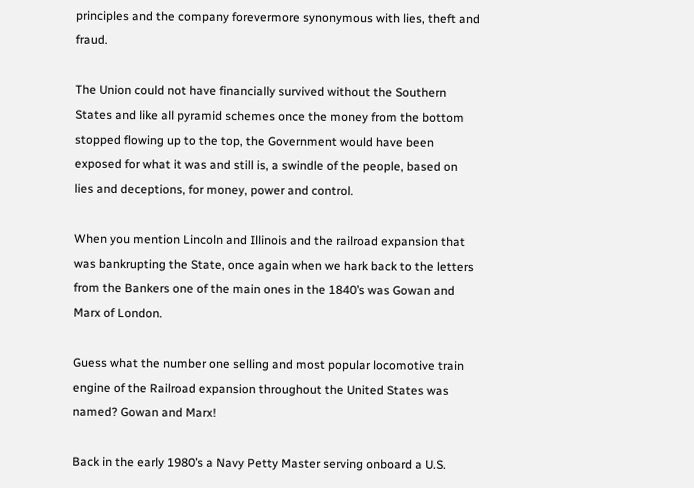principles and the company forevermore synonymous with lies, theft and fraud.

The Union could not have financially survived without the Southern States and like all pyramid schemes once the money from the bottom stopped flowing up to the top, the Government would have been exposed for what it was and still is, a swindle of the people, based on lies and deceptions, for money, power and control.

When you mention Lincoln and Illinois and the railroad expansion that was bankrupting the State, once again when we hark back to the letters from the Bankers one of the main ones in the 1840’s was Gowan and Marx of London.

Guess what the number one selling and most popular locomotive train engine of the Railroad expansion throughout the United States was named? Gowan and Marx!

Back in the early 1980’s a Navy Petty Master serving onboard a U.S.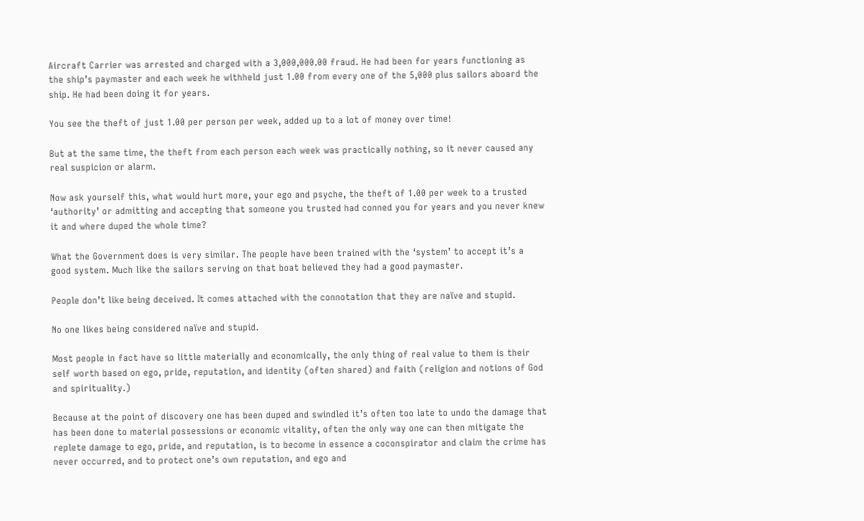Aircraft Carrier was arrested and charged with a 3,000,000.00 fraud. He had been for years functioning as the ship’s paymaster and each week he withheld just 1.00 from every one of the 5,000 plus sailors aboard the ship. He had been doing it for years.

You see the theft of just 1.00 per person per week, added up to a lot of money over time!

But at the same time, the theft from each person each week was practically nothing, so it never caused any real suspicion or alarm.

Now ask yourself this, what would hurt more, your ego and psyche, the theft of 1.00 per week to a trusted ‘authority’ or admitting and accepting that someone you trusted had conned you for years and you never knew it and where duped the whole time?

What the Government does is very similar. The people have been trained with the ‘system’ to accept it’s a good system. Much like the sailors serving on that boat believed they had a good paymaster.

People don’t like being deceived. It comes attached with the connotation that they are naïve and stupid.

No one likes being considered naïve and stupid.

Most people in fact have so little materially and economically, the only thing of real value to them is their self worth based on ego, pride, reputation, and identity (often shared) and faith (religion and notions of God and spirituality.)

Because at the point of discovery one has been duped and swindled it’s often too late to undo the damage that has been done to material possessions or economic vitality, often the only way one can then mitigate the replete damage to ego, pride, and reputation, is to become in essence a coconspirator and claim the crime has never occurred, and to protect one’s own reputation, and ego and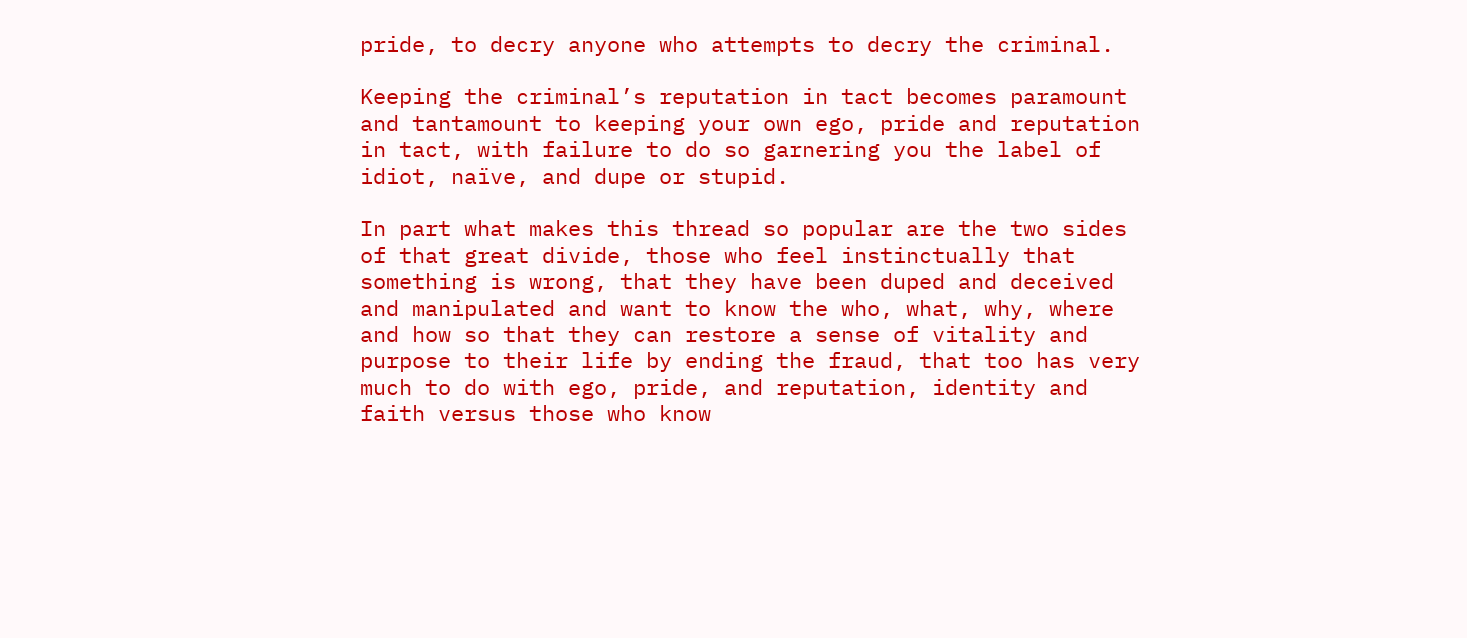pride, to decry anyone who attempts to decry the criminal.

Keeping the criminal’s reputation in tact becomes paramount and tantamount to keeping your own ego, pride and reputation in tact, with failure to do so garnering you the label of idiot, naïve, and dupe or stupid.

In part what makes this thread so popular are the two sides of that great divide, those who feel instinctually that something is wrong, that they have been duped and deceived and manipulated and want to know the who, what, why, where and how so that they can restore a sense of vitality and purpose to their life by ending the fraud, that too has very much to do with ego, pride, and reputation, identity and faith versus those who know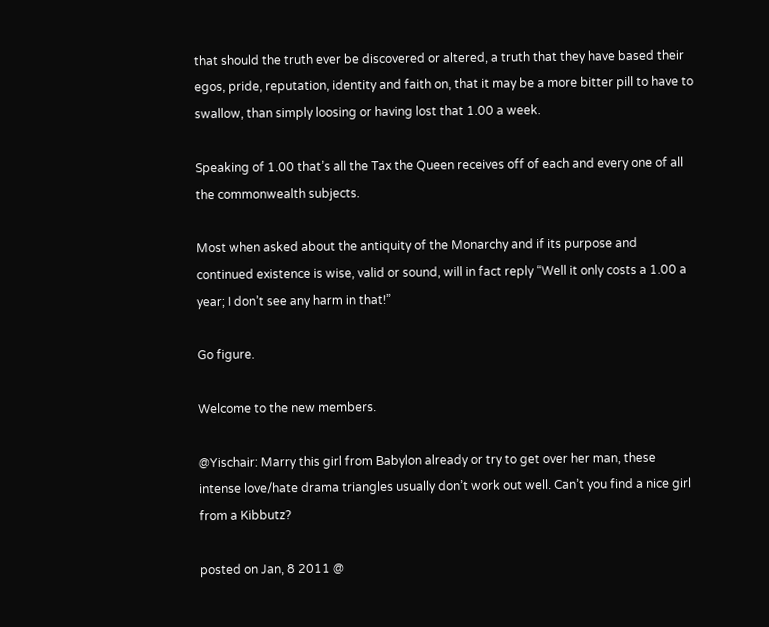that should the truth ever be discovered or altered, a truth that they have based their egos, pride, reputation, identity and faith on, that it may be a more bitter pill to have to swallow, than simply loosing or having lost that 1.00 a week.

Speaking of 1.00 that’s all the Tax the Queen receives off of each and every one of all the commonwealth subjects.

Most when asked about the antiquity of the Monarchy and if its purpose and continued existence is wise, valid or sound, will in fact reply “Well it only costs a 1.00 a year; I don’t see any harm in that!”

Go figure.

Welcome to the new members.

@Yischair: Marry this girl from Babylon already or try to get over her man, these intense love/hate drama triangles usually don’t work out well. Can’t you find a nice girl from a Kibbutz?

posted on Jan, 8 2011 @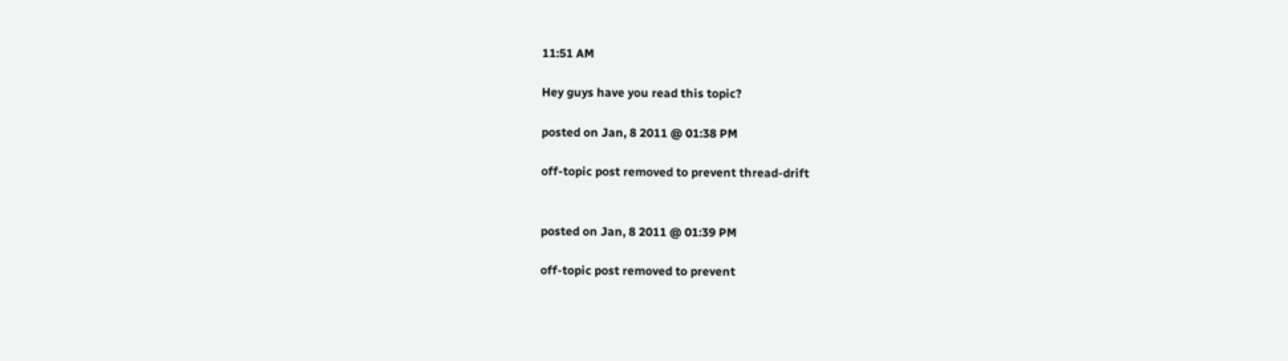11:51 AM

Hey guys have you read this topic?

posted on Jan, 8 2011 @ 01:38 PM

off-topic post removed to prevent thread-drift


posted on Jan, 8 2011 @ 01:39 PM

off-topic post removed to prevent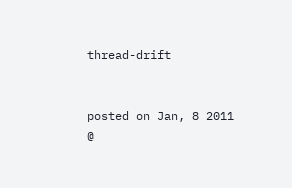thread-drift


posted on Jan, 8 2011 @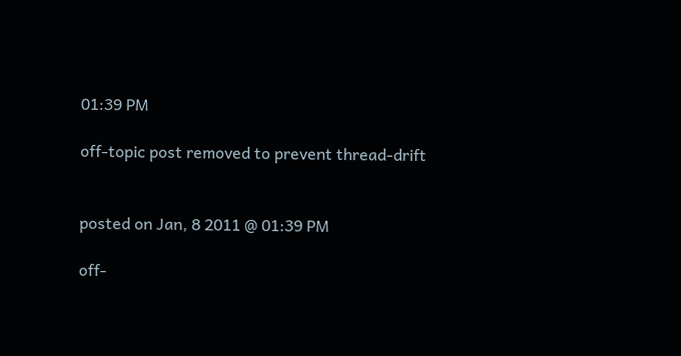01:39 PM

off-topic post removed to prevent thread-drift


posted on Jan, 8 2011 @ 01:39 PM

off-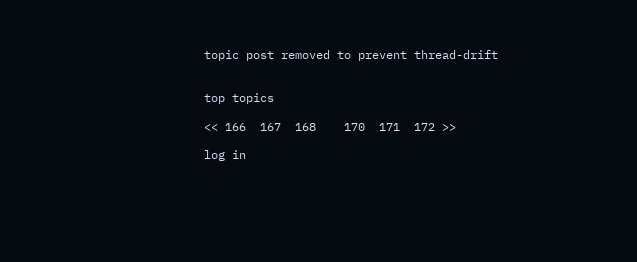topic post removed to prevent thread-drift


top topics

<< 166  167  168    170  171  172 >>

log in